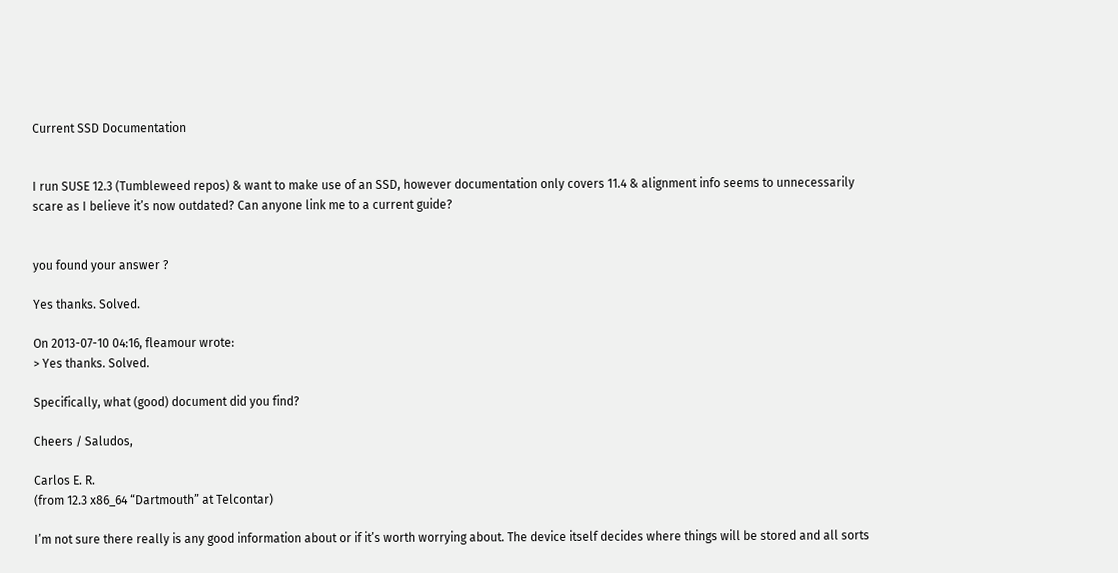Current SSD Documentation


I run SUSE 12.3 (Tumbleweed repos) & want to make use of an SSD, however documentation only covers 11.4 & alignment info seems to unnecessarily scare as I believe it’s now outdated? Can anyone link me to a current guide?


you found your answer ?

Yes thanks. Solved.

On 2013-07-10 04:16, fleamour wrote:
> Yes thanks. Solved.

Specifically, what (good) document did you find?

Cheers / Saludos,

Carlos E. R.
(from 12.3 x86_64 “Dartmouth” at Telcontar)

I’m not sure there really is any good information about or if it’s worth worrying about. The device itself decides where things will be stored and all sorts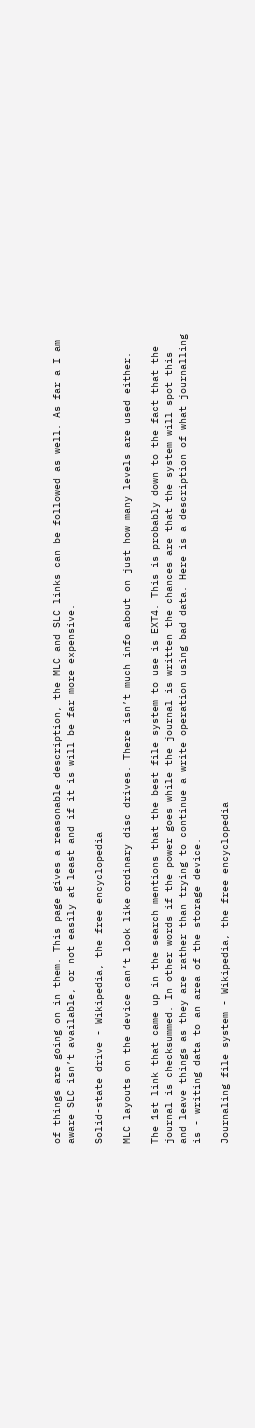of things are going on in them. This page gives a reasonable description, the MLC and SLC links can be followed as well. As far a I am aware SLC isn’t available, or not easily at least and if it is will be far more expensive.

Solid-state drive - Wikipedia, the free encyclopedia

MLC layouts on the device can’t look like ordinary disc drives. There isn’t much info about on just how many levels are used either.

The 1st link that came up in the search mentions that the best file system to use is EXT4. This is probably down to the fact that the journal is checksummed. In other words if the power goes while the journal is written the chances are that the system will spot this and leave things as they are rather than trying to continue a write operation using bad data. Here is a description of what journalling is - writing data to an area of the storage device.

Journaling file system - Wikipedia, the free encyclopedia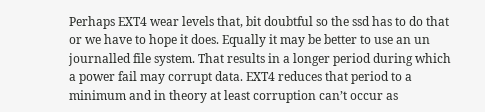Perhaps EXT4 wear levels that, bit doubtful so the ssd has to do that or we have to hope it does. Equally it may be better to use an un journalled file system. That results in a longer period during which a power fail may corrupt data. EXT4 reduces that period to a minimum and in theory at least corruption can’t occur as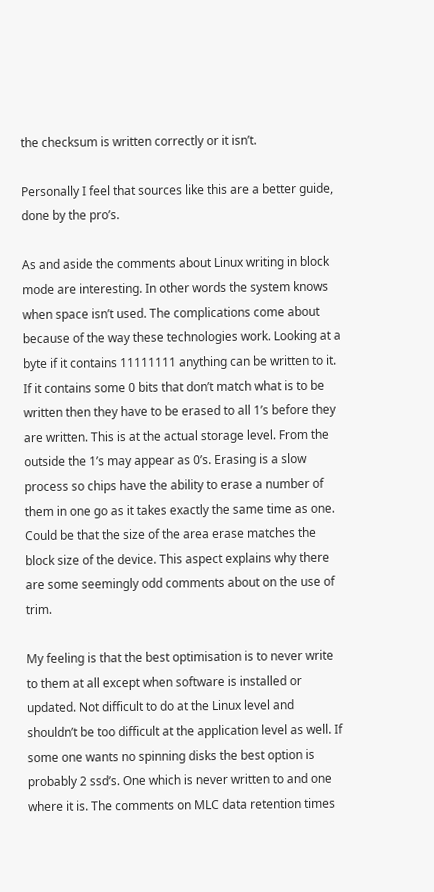the checksum is written correctly or it isn’t.

Personally I feel that sources like this are a better guide, done by the pro’s.

As and aside the comments about Linux writing in block mode are interesting. In other words the system knows when space isn’t used. The complications come about because of the way these technologies work. Looking at a byte if it contains 11111111 anything can be written to it. If it contains some 0 bits that don’t match what is to be written then they have to be erased to all 1’s before they are written. This is at the actual storage level. From the outside the 1’s may appear as 0’s. Erasing is a slow process so chips have the ability to erase a number of them in one go as it takes exactly the same time as one. Could be that the size of the area erase matches the block size of the device. This aspect explains why there are some seemingly odd comments about on the use of trim.

My feeling is that the best optimisation is to never write to them at all except when software is installed or updated. Not difficult to do at the Linux level and shouldn’t be too difficult at the application level as well. If some one wants no spinning disks the best option is probably 2 ssd’s. One which is never written to and one where it is. The comments on MLC data retention times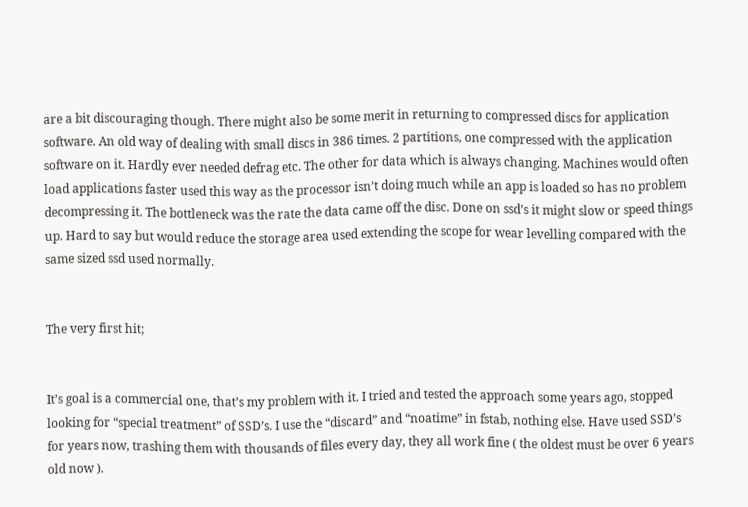are a bit discouraging though. There might also be some merit in returning to compressed discs for application software. An old way of dealing with small discs in 386 times. 2 partitions, one compressed with the application software on it. Hardly ever needed defrag etc. The other for data which is always changing. Machines would often load applications faster used this way as the processor isn’t doing much while an app is loaded so has no problem decompressing it. The bottleneck was the rate the data came off the disc. Done on ssd’s it might slow or speed things up. Hard to say but would reduce the storage area used extending the scope for wear levelling compared with the same sized ssd used normally.


The very first hit;


It’s goal is a commercial one, that’s my problem with it. I tried and tested the approach some years ago, stopped looking for “special treatment” of SSD’s. I use the “discard” and “noatime” in fstab, nothing else. Have used SSD’s for years now, trashing them with thousands of files every day, they all work fine ( the oldest must be over 6 years old now ).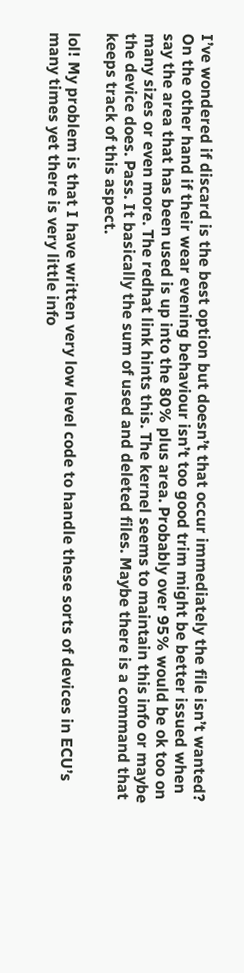I’ve wondered if discard is the best option but doesn’t that occur immediately the file isn’t wanted? On the other hand if their wear evening behaviour isn’t too good trim might be better issued when say the area that has been used is up into the 80% plus area. Probably over 95% would be ok too on many sizes or even more. The redhat link hints this. The kernel seems to maintain this info or maybe the device does. Pass. It basically the sum of used and deleted files. Maybe there is a command that keeps track of this aspect.

lol! My problem is that I have written very low level code to handle these sorts of devices in ECU’s many times yet there is very little info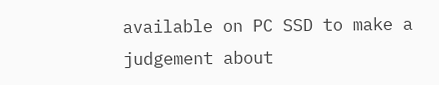available on PC SSD to make a judgement about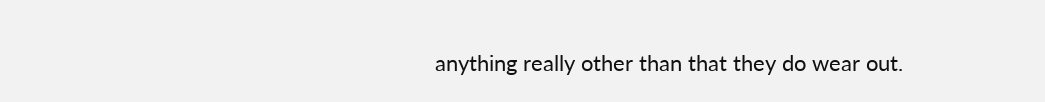anything really other than that they do wear out.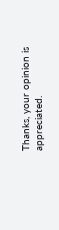Thanks, your opinion is appreciated.